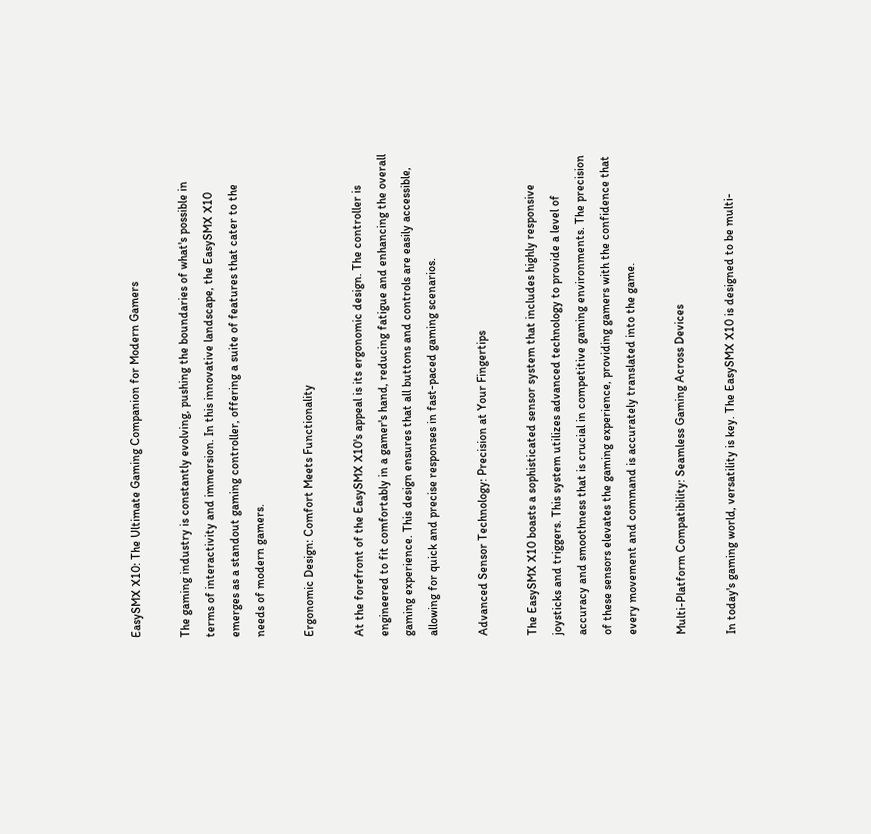EasySMX X10: The Ultimate Gaming Companion for Modern Gamers

The gaming industry is constantly evolving, pushing the boundaries of what's possible in terms of interactivity and immersion. In this innovative landscape, the EasySMX X10 emerges as a standout gaming controller, offering a suite of features that cater to the needs of modern gamers.

Ergonomic Design: Comfort Meets Functionality

At the forefront of the EasySMX X10's appeal is its ergonomic design. The controller is engineered to fit comfortably in a gamer's hand, reducing fatigue and enhancing the overall gaming experience. This design ensures that all buttons and controls are easily accessible, allowing for quick and precise responses in fast-paced gaming scenarios.

Advanced Sensor Technology: Precision at Your Fingertips

The EasySMX X10 boasts a sophisticated sensor system that includes highly responsive joysticks and triggers. This system utilizes advanced technology to provide a level of accuracy and smoothness that is crucial in competitive gaming environments. The precision of these sensors elevates the gaming experience, providing gamers with the confidence that every movement and command is accurately translated into the game.

Multi-Platform Compatibility: Seamless Gaming Across Devices

In today's gaming world, versatility is key. The EasySMX X10 is designed to be multi-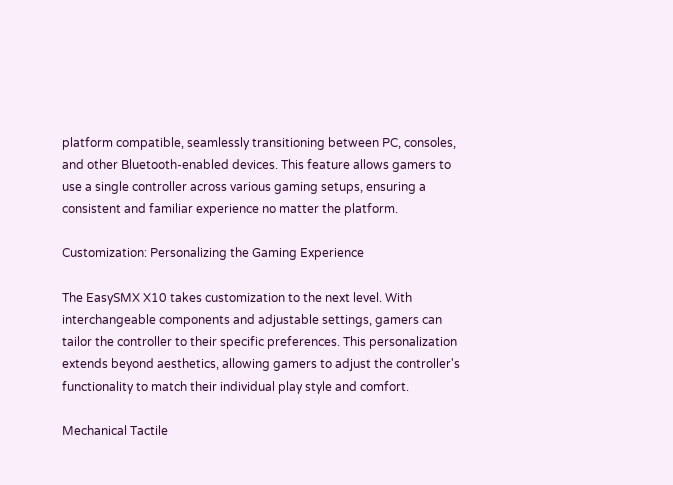platform compatible, seamlessly transitioning between PC, consoles, and other Bluetooth-enabled devices. This feature allows gamers to use a single controller across various gaming setups, ensuring a consistent and familiar experience no matter the platform.

Customization: Personalizing the Gaming Experience

The EasySMX X10 takes customization to the next level. With interchangeable components and adjustable settings, gamers can tailor the controller to their specific preferences. This personalization extends beyond aesthetics, allowing gamers to adjust the controller's functionality to match their individual play style and comfort.

Mechanical Tactile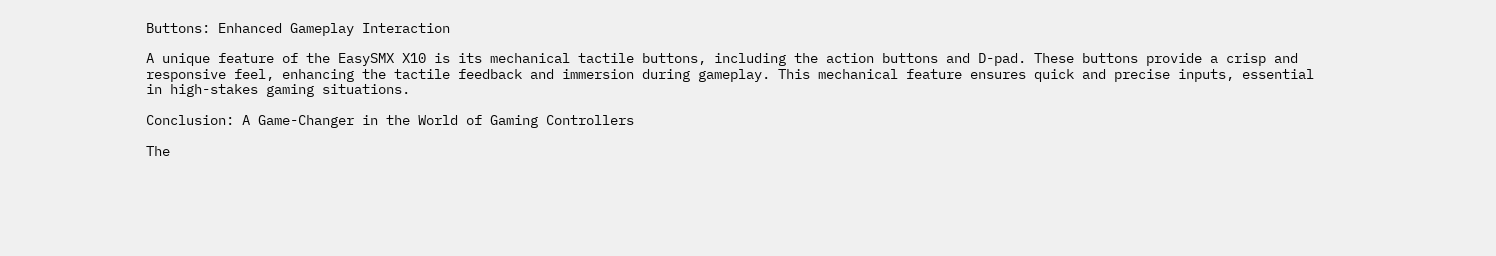Buttons: Enhanced Gameplay Interaction

A unique feature of the EasySMX X10 is its mechanical tactile buttons, including the action buttons and D-pad. These buttons provide a crisp and responsive feel, enhancing the tactile feedback and immersion during gameplay. This mechanical feature ensures quick and precise inputs, essential in high-stakes gaming situations.

Conclusion: A Game-Changer in the World of Gaming Controllers

The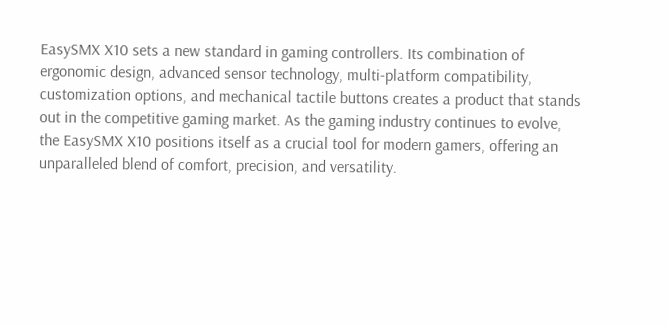EasySMX X10 sets a new standard in gaming controllers. Its combination of ergonomic design, advanced sensor technology, multi-platform compatibility, customization options, and mechanical tactile buttons creates a product that stands out in the competitive gaming market. As the gaming industry continues to evolve, the EasySMX X10 positions itself as a crucial tool for modern gamers, offering an unparalleled blend of comfort, precision, and versatility.